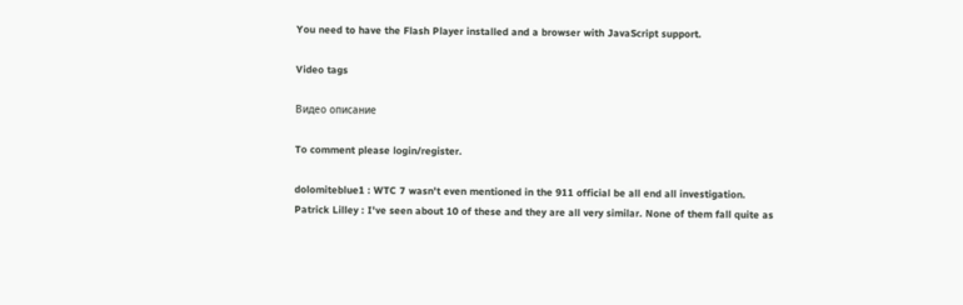You need to have the Flash Player installed and a browser with JavaScript support.

Video tags

Видео описание

To comment please login/register.

dolomiteblue1 : WTC 7 wasn't even mentioned in the 911 official be all end all investigation.
Patrick Lilley : I've seen about 10 of these and they are all very similar. None of them fall quite as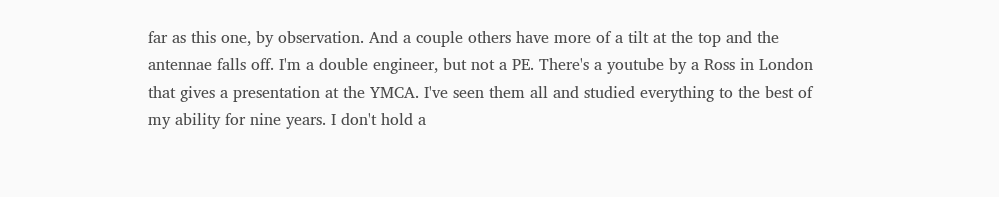far as this one, by observation. And a couple others have more of a tilt at the top and the antennae falls off. I'm a double engineer, but not a PE. There's a youtube by a Ross in London that gives a presentation at the YMCA. I've seen them all and studied everything to the best of my ability for nine years. I don't hold a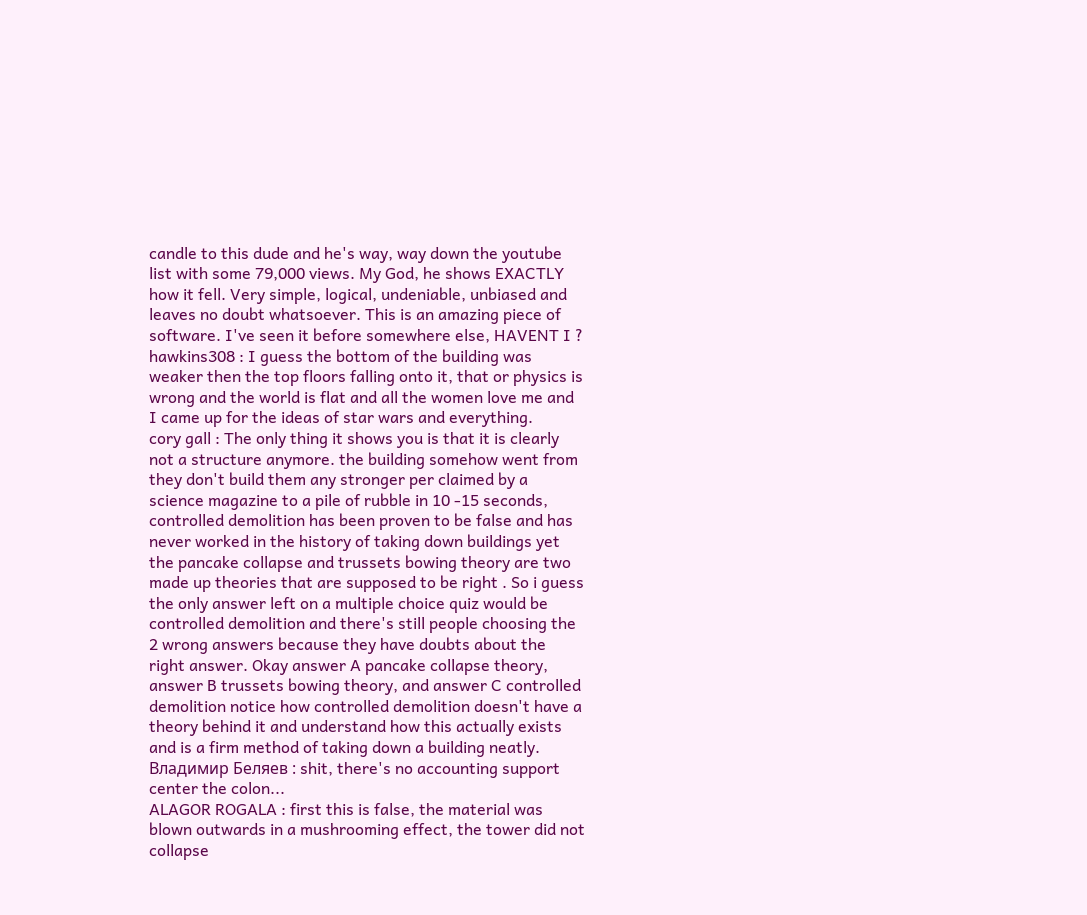candle to this dude and he's way, way down the youtube list with some 79,000 views. My God, he shows EXACTLY how it fell. Very simple, logical, undeniable, unbiased and leaves no doubt whatsoever. This is an amazing piece of software. I've seen it before somewhere else, HAVENT I ?
hawkins308 : I guess the bottom of the building was weaker then the top floors falling onto it, that or physics is wrong and the world is flat and all the women love me and I came up for the ideas of star wars and everything.
cory gall : The only thing it shows you is that it is clearly not a structure anymore. the building somehow went from they don't build them any stronger per claimed by a science magazine to a pile of rubble in 10 -15 seconds, controlled demolition has been proven to be false and has never worked in the history of taking down buildings yet the pancake collapse and trussets bowing theory are two made up theories that are supposed to be right . So i guess the only answer left on a multiple choice quiz would be controlled demolition and there's still people choosing the 2 wrong answers because they have doubts about the right answer. Okay answer A pancake collapse theory, answer B trussets bowing theory, and answer C controlled demolition notice how controlled demolition doesn't have a theory behind it and understand how this actually exists and is a firm method of taking down a building neatly.
Владимир Беляев : shit, there's no accounting support center the colon...
ALAGOR ROGALA : first this is false, the material was blown outwards in a mushrooming effect, the tower did not collapse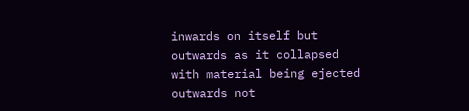inwards on itself but outwards as it collapsed with material being ejected outwards not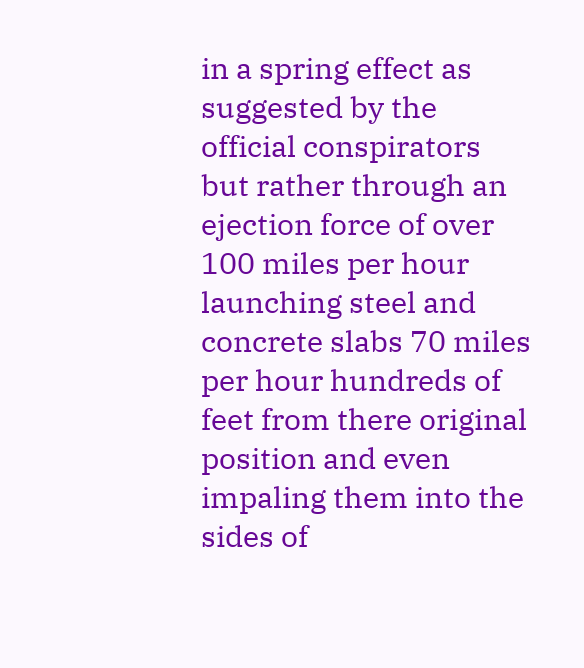in a spring effect as suggested by the official conspirators but rather through an ejection force of over 100 miles per hour launching steel and concrete slabs 70 miles per hour hundreds of feet from there original position and even impaling them into the sides of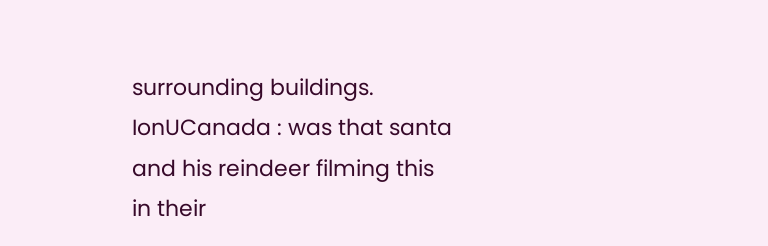surrounding buildings.
IonUCanada : was that santa and his reindeer filming this in their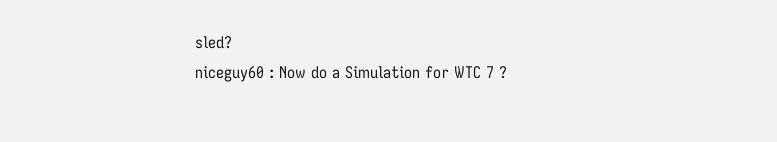sled?
niceguy60 : Now do a Simulation for WTC 7 ?